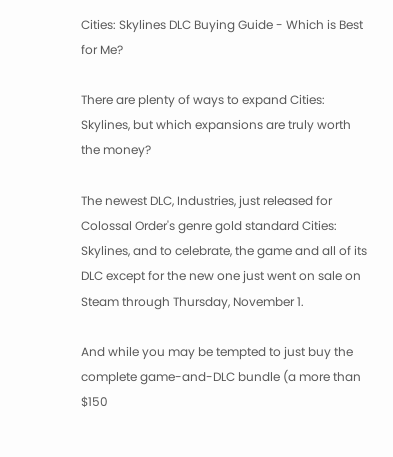Cities: Skylines DLC Buying Guide - Which is Best for Me?

There are plenty of ways to expand Cities: Skylines, but which expansions are truly worth the money?

The newest DLC, Industries, just released for Colossal Order's genre gold standard Cities: Skylines, and to celebrate, the game and all of its DLC except for the new one just went on sale on Steam through Thursday, November 1.

And while you may be tempted to just buy the complete game-and-DLC bundle (a more than $150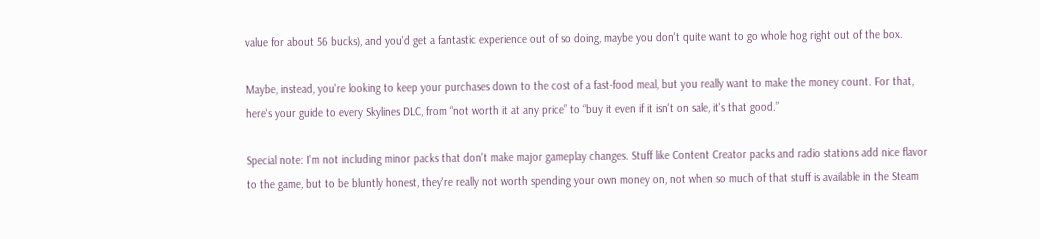value for about 56 bucks), and you'd get a fantastic experience out of so doing, maybe you don't quite want to go whole hog right out of the box.

Maybe, instead, you're looking to keep your purchases down to the cost of a fast-food meal, but you really want to make the money count. For that, here's your guide to every Skylines DLC, from “not worth it at any price” to “buy it even if it isn't on sale, it's that good.”

Special note: I'm not including minor packs that don't make major gameplay changes. Stuff like Content Creator packs and radio stations add nice flavor to the game, but to be bluntly honest, they're really not worth spending your own money on, not when so much of that stuff is available in the Steam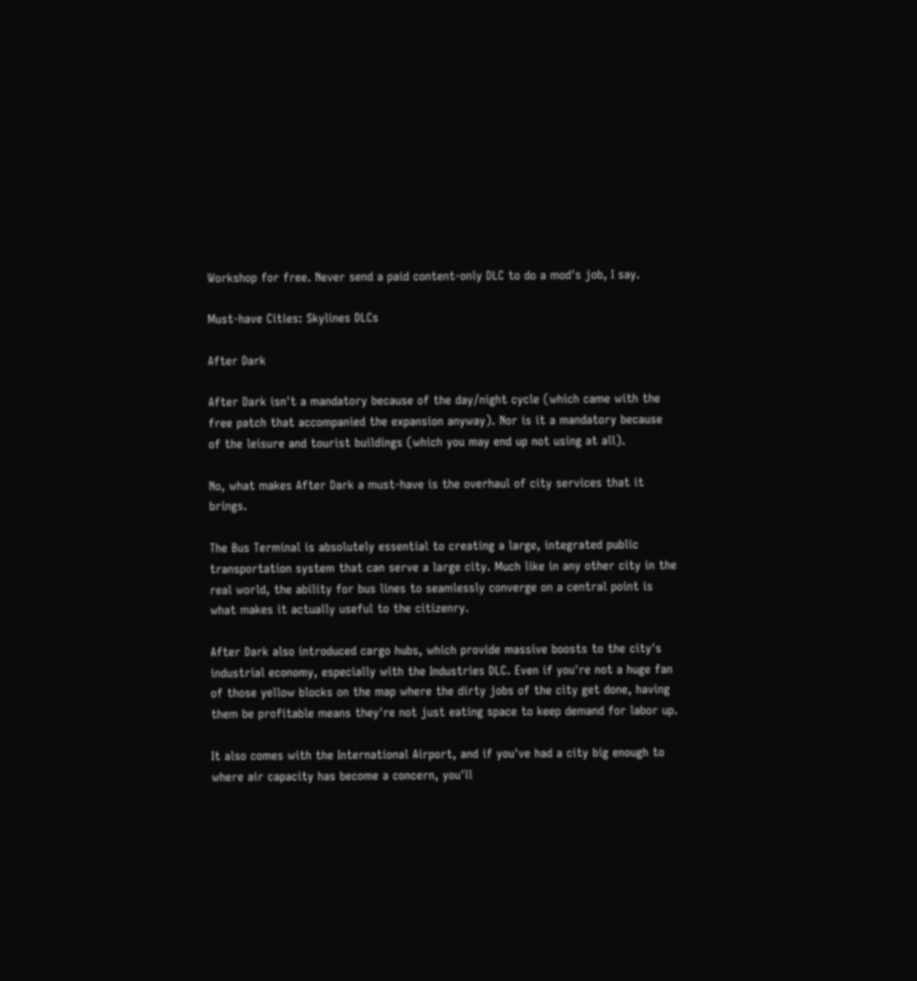Workshop for free. Never send a paid content-only DLC to do a mod's job, I say.

Must-have Cities: Skylines DLCs

After Dark

After Dark isn't a mandatory because of the day/night cycle (which came with the free patch that accompanied the expansion anyway). Nor is it a mandatory because of the leisure and tourist buildings (which you may end up not using at all).

No, what makes After Dark a must-have is the overhaul of city services that it brings.

The Bus Terminal is absolutely essential to creating a large, integrated public transportation system that can serve a large city. Much like in any other city in the real world, the ability for bus lines to seamlessly converge on a central point is what makes it actually useful to the citizenry.

After Dark also introduced cargo hubs, which provide massive boosts to the city's industrial economy, especially with the Industries DLC. Even if you're not a huge fan of those yellow blocks on the map where the dirty jobs of the city get done, having them be profitable means they're not just eating space to keep demand for labor up.

It also comes with the International Airport, and if you've had a city big enough to where air capacity has become a concern, you'll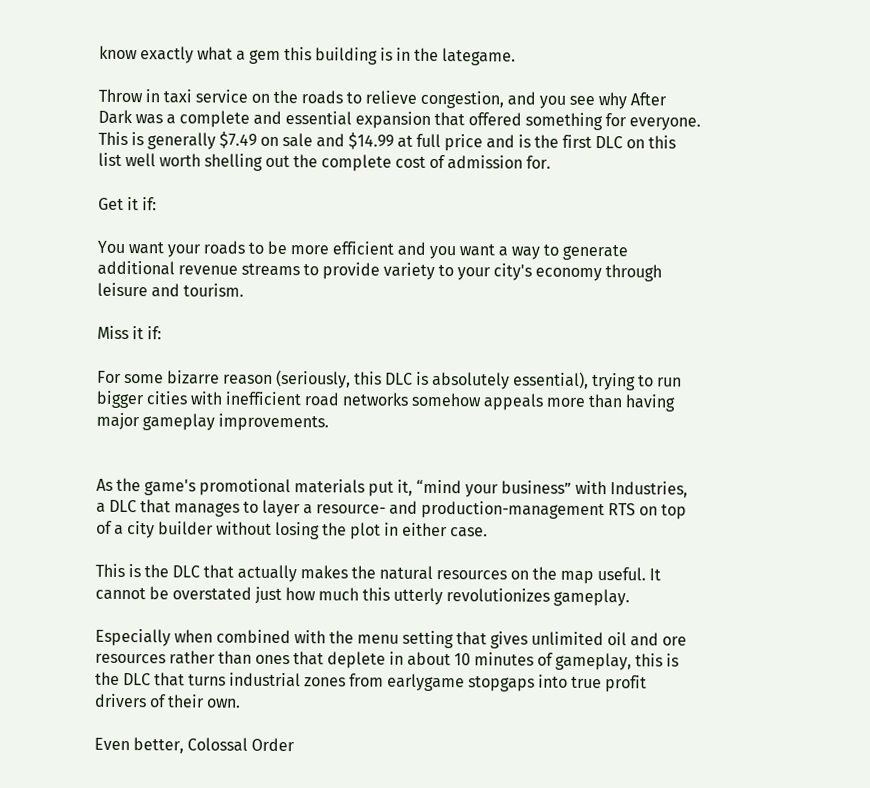know exactly what a gem this building is in the lategame.

Throw in taxi service on the roads to relieve congestion, and you see why After Dark was a complete and essential expansion that offered something for everyone. This is generally $7.49 on sale and $14.99 at full price and is the first DLC on this list well worth shelling out the complete cost of admission for.

Get it if:

You want your roads to be more efficient and you want a way to generate additional revenue streams to provide variety to your city's economy through leisure and tourism.

Miss it if:

For some bizarre reason (seriously, this DLC is absolutely essential), trying to run bigger cities with inefficient road networks somehow appeals more than having major gameplay improvements.


As the game's promotional materials put it, “mind your business” with Industries, a DLC that manages to layer a resource- and production-management RTS on top of a city builder without losing the plot in either case.

This is the DLC that actually makes the natural resources on the map useful. It cannot be overstated just how much this utterly revolutionizes gameplay.

Especially when combined with the menu setting that gives unlimited oil and ore resources rather than ones that deplete in about 10 minutes of gameplay, this is the DLC that turns industrial zones from earlygame stopgaps into true profit drivers of their own.

Even better, Colossal Order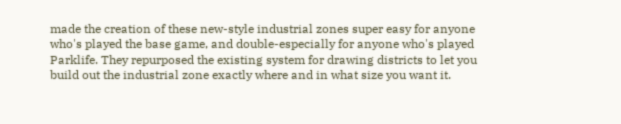made the creation of these new-style industrial zones super easy for anyone who's played the base game, and double-especially for anyone who's played Parklife. They repurposed the existing system for drawing districts to let you build out the industrial zone exactly where and in what size you want it.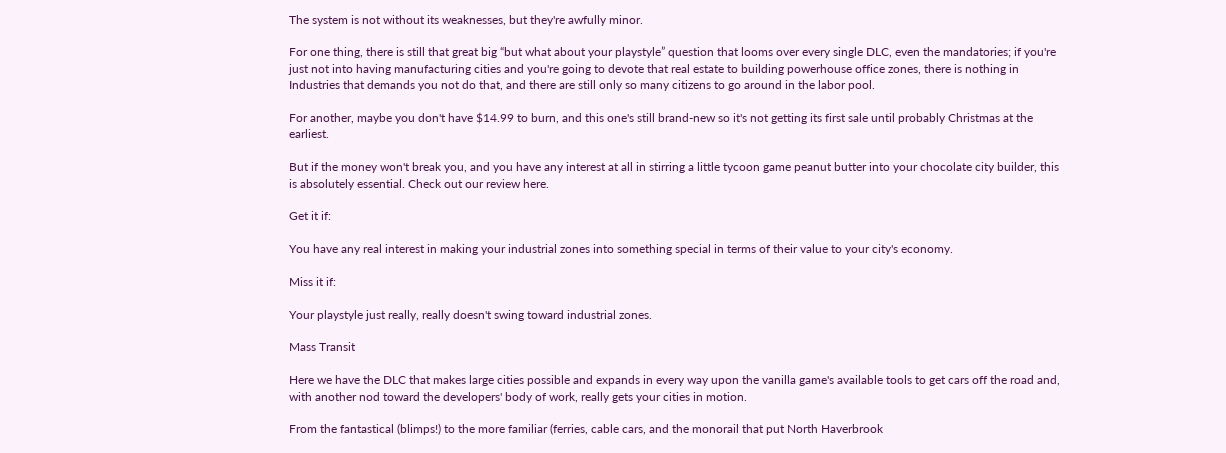The system is not without its weaknesses, but they're awfully minor.

For one thing, there is still that great big “but what about your playstyle” question that looms over every single DLC, even the mandatories; if you're just not into having manufacturing cities and you're going to devote that real estate to building powerhouse office zones, there is nothing in Industries that demands you not do that, and there are still only so many citizens to go around in the labor pool.

For another, maybe you don't have $14.99 to burn, and this one's still brand-new so it's not getting its first sale until probably Christmas at the earliest.

But if the money won't break you, and you have any interest at all in stirring a little tycoon game peanut butter into your chocolate city builder, this is absolutely essential. Check out our review here.

Get it if:

You have any real interest in making your industrial zones into something special in terms of their value to your city's economy.

Miss it if:

Your playstyle just really, really doesn't swing toward industrial zones.

Mass Transit

Here we have the DLC that makes large cities possible and expands in every way upon the vanilla game's available tools to get cars off the road and, with another nod toward the developers' body of work, really gets your cities in motion.

From the fantastical (blimps!) to the more familiar (ferries, cable cars, and the monorail that put North Haverbrook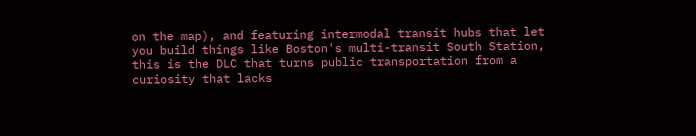on the map), and featuring intermodal transit hubs that let you build things like Boston's multi-transit South Station, this is the DLC that turns public transportation from a curiosity that lacks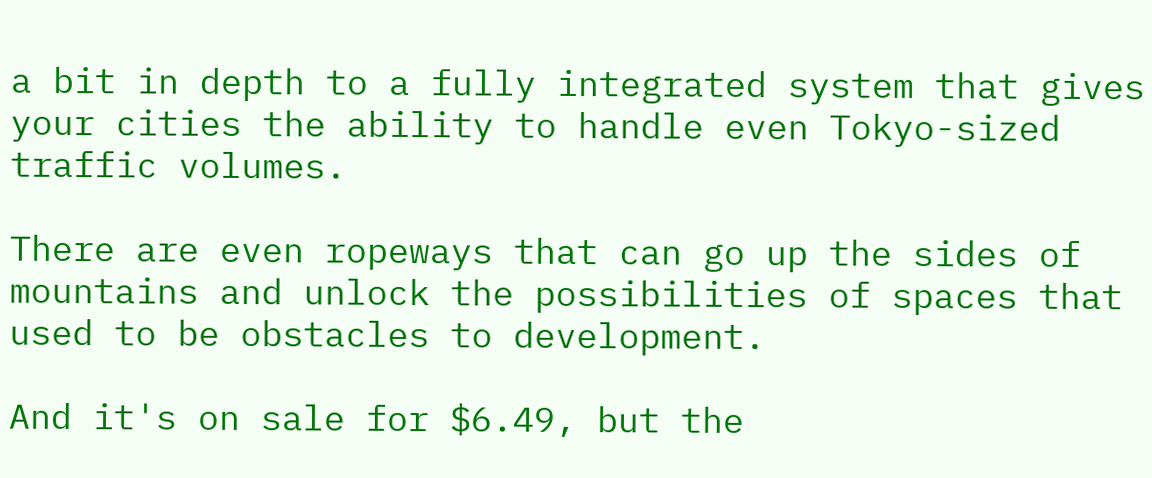a bit in depth to a fully integrated system that gives your cities the ability to handle even Tokyo-sized traffic volumes.

There are even ropeways that can go up the sides of mountains and unlock the possibilities of spaces that used to be obstacles to development.

And it's on sale for $6.49, but the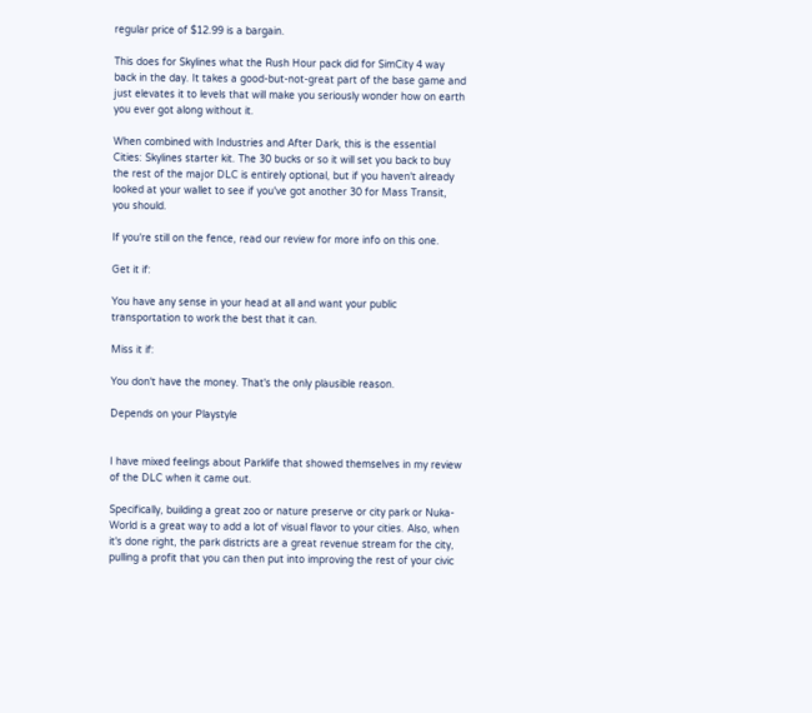regular price of $12.99 is a bargain.

This does for Skylines what the Rush Hour pack did for SimCity 4 way back in the day. It takes a good-but-not-great part of the base game and just elevates it to levels that will make you seriously wonder how on earth you ever got along without it.

When combined with Industries and After Dark, this is the essential Cities: Skylines starter kit. The 30 bucks or so it will set you back to buy the rest of the major DLC is entirely optional, but if you haven't already looked at your wallet to see if you've got another 30 for Mass Transit, you should.

If you're still on the fence, read our review for more info on this one.

Get it if:

You have any sense in your head at all and want your public transportation to work the best that it can.

Miss it if:

You don't have the money. That's the only plausible reason.

Depends on your Playstyle


I have mixed feelings about Parklife that showed themselves in my review of the DLC when it came out.

Specifically, building a great zoo or nature preserve or city park or Nuka-World is a great way to add a lot of visual flavor to your cities. Also, when it's done right, the park districts are a great revenue stream for the city, pulling a profit that you can then put into improving the rest of your civic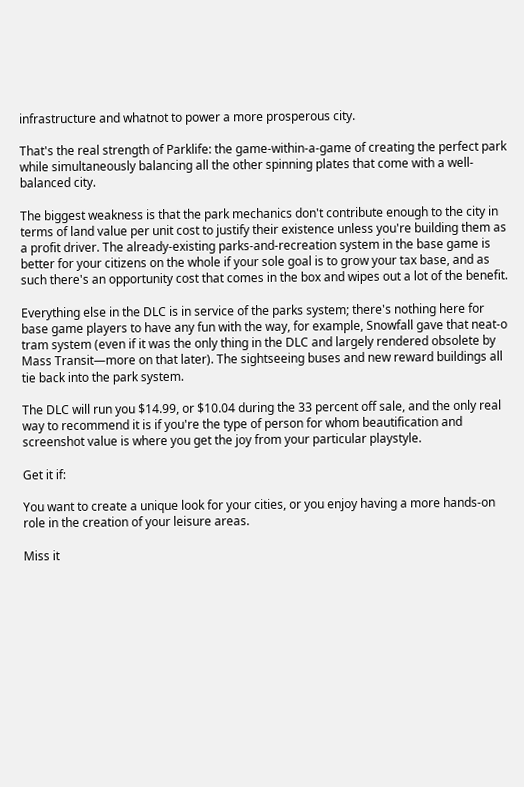infrastructure and whatnot to power a more prosperous city.

That's the real strength of Parklife: the game-within-a-game of creating the perfect park while simultaneously balancing all the other spinning plates that come with a well-balanced city.

The biggest weakness is that the park mechanics don't contribute enough to the city in terms of land value per unit cost to justify their existence unless you're building them as a profit driver. The already-existing parks-and-recreation system in the base game is better for your citizens on the whole if your sole goal is to grow your tax base, and as such there's an opportunity cost that comes in the box and wipes out a lot of the benefit.

Everything else in the DLC is in service of the parks system; there's nothing here for base game players to have any fun with the way, for example, Snowfall gave that neat-o tram system (even if it was the only thing in the DLC and largely rendered obsolete by Mass Transit—more on that later). The sightseeing buses and new reward buildings all tie back into the park system.

The DLC will run you $14.99, or $10.04 during the 33 percent off sale, and the only real way to recommend it is if you're the type of person for whom beautification and screenshot value is where you get the joy from your particular playstyle.

Get it if:

You want to create a unique look for your cities, or you enjoy having a more hands-on role in the creation of your leisure areas.

Miss it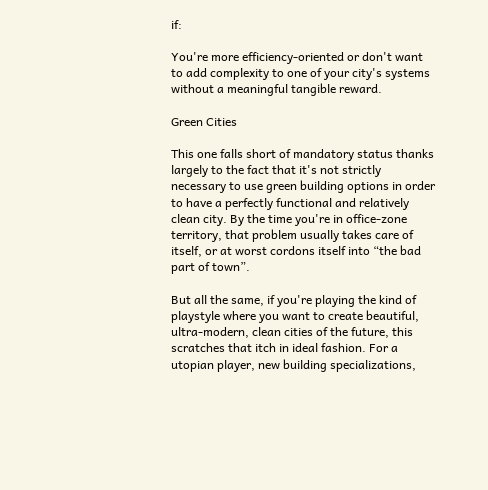if:

You're more efficiency-oriented or don't want to add complexity to one of your city's systems without a meaningful tangible reward.

Green Cities

This one falls short of mandatory status thanks largely to the fact that it's not strictly necessary to use green building options in order to have a perfectly functional and relatively clean city. By the time you're in office-zone territory, that problem usually takes care of itself, or at worst cordons itself into “the bad part of town”.

But all the same, if you're playing the kind of playstyle where you want to create beautiful, ultra-modern, clean cities of the future, this scratches that itch in ideal fashion. For a utopian player, new building specializations,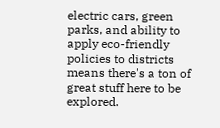electric cars, green parks, and ability to apply eco-friendly policies to districts means there's a ton of great stuff here to be explored.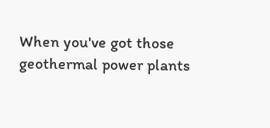When you've got those geothermal power plants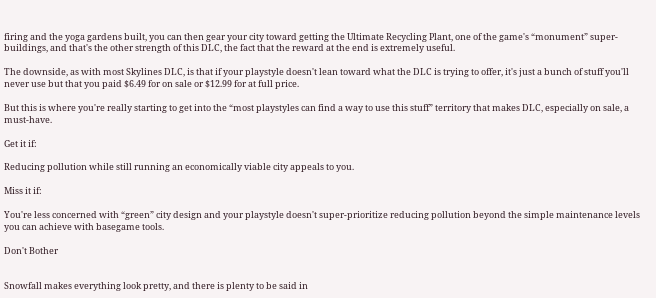firing and the yoga gardens built, you can then gear your city toward getting the Ultimate Recycling Plant, one of the game's “monument” super-buildings, and that's the other strength of this DLC, the fact that the reward at the end is extremely useful.

The downside, as with most Skylines DLC, is that if your playstyle doesn't lean toward what the DLC is trying to offer, it's just a bunch of stuff you'll never use but that you paid $6.49 for on sale or $12.99 for at full price.

But this is where you're really starting to get into the “most playstyles can find a way to use this stuff” territory that makes DLC, especially on sale, a must-have.

Get it if:

Reducing pollution while still running an economically viable city appeals to you.

Miss it if:

You're less concerned with “green” city design and your playstyle doesn't super-prioritize reducing pollution beyond the simple maintenance levels you can achieve with basegame tools.

Don't Bother


Snowfall makes everything look pretty, and there is plenty to be said in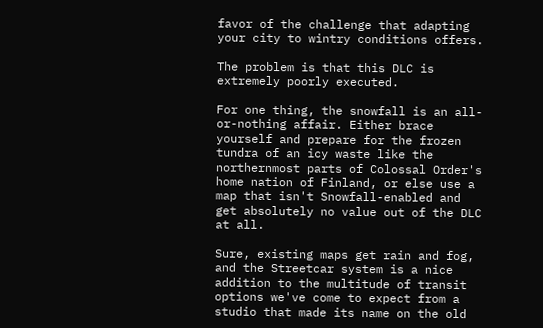favor of the challenge that adapting your city to wintry conditions offers.

The problem is that this DLC is extremely poorly executed.

For one thing, the snowfall is an all-or-nothing affair. Either brace yourself and prepare for the frozen tundra of an icy waste like the northernmost parts of Colossal Order's home nation of Finland, or else use a map that isn't Snowfall-enabled and get absolutely no value out of the DLC at all.

Sure, existing maps get rain and fog, and the Streetcar system is a nice addition to the multitude of transit options we've come to expect from a studio that made its name on the old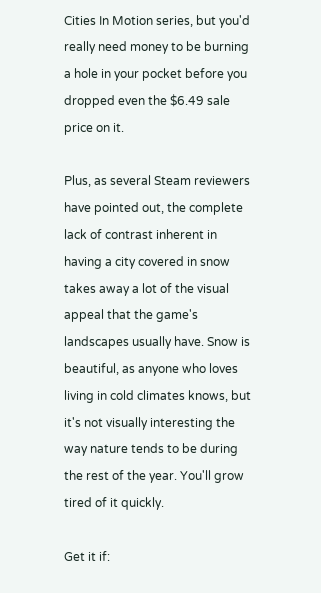Cities In Motion series, but you'd really need money to be burning a hole in your pocket before you dropped even the $6.49 sale price on it.

Plus, as several Steam reviewers have pointed out, the complete lack of contrast inherent in having a city covered in snow takes away a lot of the visual appeal that the game's landscapes usually have. Snow is beautiful, as anyone who loves living in cold climates knows, but it's not visually interesting the way nature tends to be during the rest of the year. You'll grow tired of it quickly.

Get it if: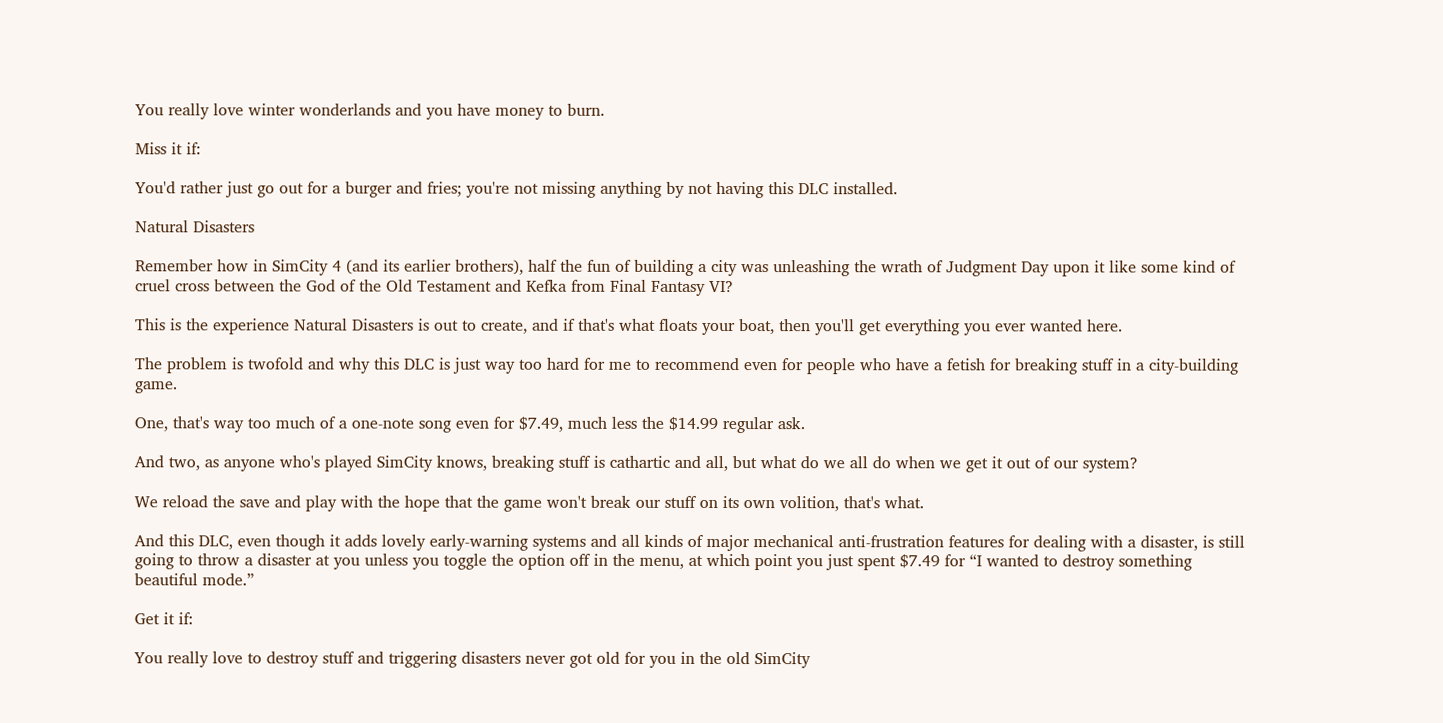You really love winter wonderlands and you have money to burn.

Miss it if:

You'd rather just go out for a burger and fries; you're not missing anything by not having this DLC installed.

Natural Disasters

Remember how in SimCity 4 (and its earlier brothers), half the fun of building a city was unleashing the wrath of Judgment Day upon it like some kind of cruel cross between the God of the Old Testament and Kefka from Final Fantasy VI?

This is the experience Natural Disasters is out to create, and if that's what floats your boat, then you'll get everything you ever wanted here.

The problem is twofold and why this DLC is just way too hard for me to recommend even for people who have a fetish for breaking stuff in a city-building game.

One, that's way too much of a one-note song even for $7.49, much less the $14.99 regular ask.

And two, as anyone who's played SimCity knows, breaking stuff is cathartic and all, but what do we all do when we get it out of our system?

We reload the save and play with the hope that the game won't break our stuff on its own volition, that's what.

And this DLC, even though it adds lovely early-warning systems and all kinds of major mechanical anti-frustration features for dealing with a disaster, is still going to throw a disaster at you unless you toggle the option off in the menu, at which point you just spent $7.49 for “I wanted to destroy something beautiful mode.”

Get it if:

You really love to destroy stuff and triggering disasters never got old for you in the old SimCity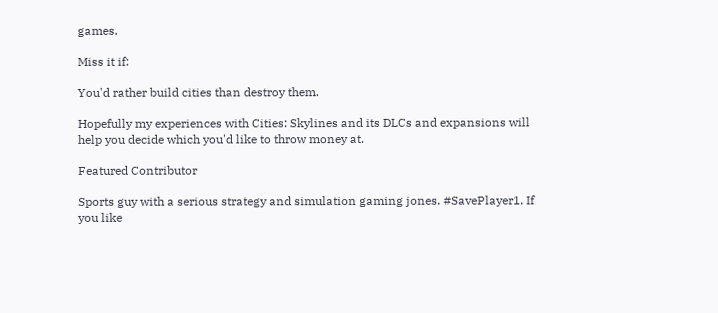games.

Miss it if:

You'd rather build cities than destroy them.

Hopefully my experiences with Cities: Skylines and its DLCs and expansions will help you decide which you'd like to throw money at.

Featured Contributor

Sports guy with a serious strategy and simulation gaming jones. #SavePlayer1. If you like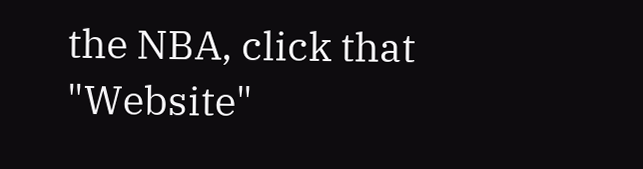the NBA, click that "Website"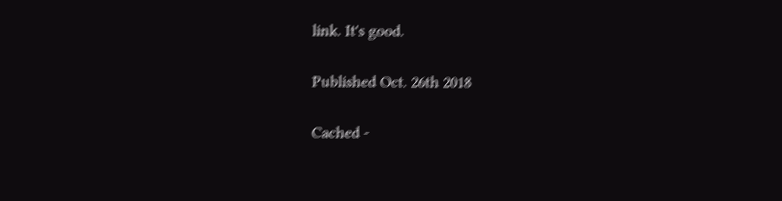link. It's good.

Published Oct. 26th 2018

Cached -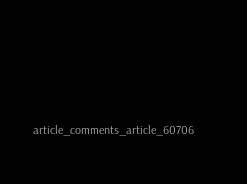article_comments_article_60706